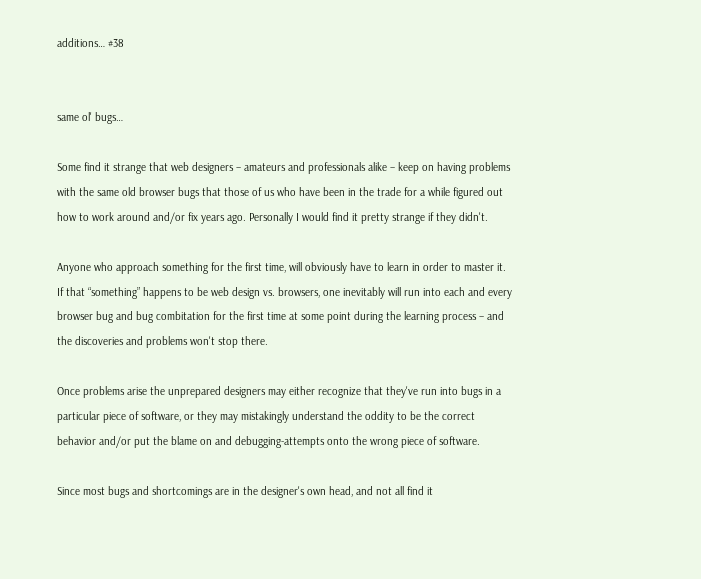additions… #38


same ol' bugs…

Some find it strange that web designers – amateurs and professionals alike – keep on having problems with the same old browser bugs that those of us who have been in the trade for a while figured out how to work around and/or fix years ago. Personally I would find it pretty strange if they didn't.

Anyone who approach something for the first time, will obviously have to learn in order to master it. If that “something” happens to be web design vs. browsers, one inevitably will run into each and every browser bug and bug combitation for the first time at some point during the learning process – and the discoveries and problems won't stop there.

Once problems arise the unprepared designers may either recognize that they've run into bugs in a particular piece of software, or they may mistakingly understand the oddity to be the correct behavior and/or put the blame on and debugging-attempts onto the wrong piece of software.

Since most bugs and shortcomings are in the designer's own head, and not all find it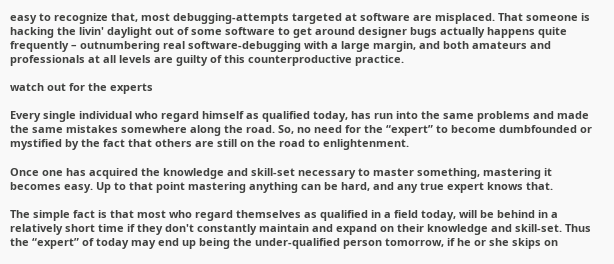easy to recognize that, most debugging-attempts targeted at software are misplaced. That someone is hacking the livin' daylight out of some software to get around designer bugs actually happens quite frequently – outnumbering real software-debugging with a large margin, and both amateurs and professionals at all levels are guilty of this counterproductive practice.

watch out for the experts

Every single individual who regard himself as qualified today, has run into the same problems and made the same mistakes somewhere along the road. So, no need for the “expert” to become dumbfounded or mystified by the fact that others are still on the road to enlightenment.

Once one has acquired the knowledge and skill-set necessary to master something, mastering it becomes easy. Up to that point mastering anything can be hard, and any true expert knows that.

The simple fact is that most who regard themselves as qualified in a field today, will be behind in a relatively short time if they don't constantly maintain and expand on their knowledge and skill-set. Thus the “expert” of today may end up being the under-qualified person tomorrow, if he or she skips on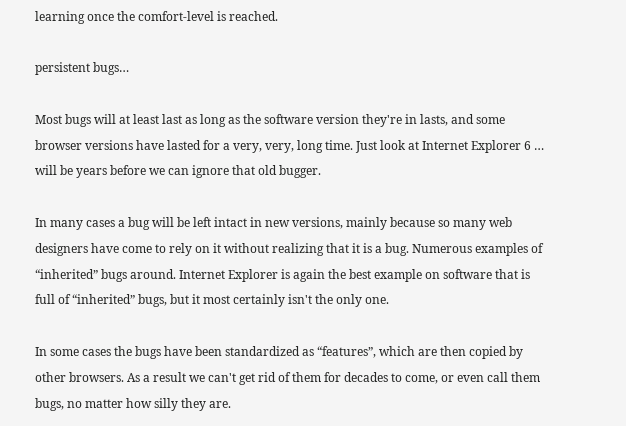learning once the comfort-level is reached.

persistent bugs…

Most bugs will at least last as long as the software version they're in lasts, and some browser versions have lasted for a very, very, long time. Just look at Internet Explorer 6 … will be years before we can ignore that old bugger.

In many cases a bug will be left intact in new versions, mainly because so many web designers have come to rely on it without realizing that it is a bug. Numerous examples of “inherited” bugs around. Internet Explorer is again the best example on software that is full of “inherited” bugs, but it most certainly isn't the only one.

In some cases the bugs have been standardized as “features”, which are then copied by other browsers. As a result we can't get rid of them for decades to come, or even call them bugs, no matter how silly they are.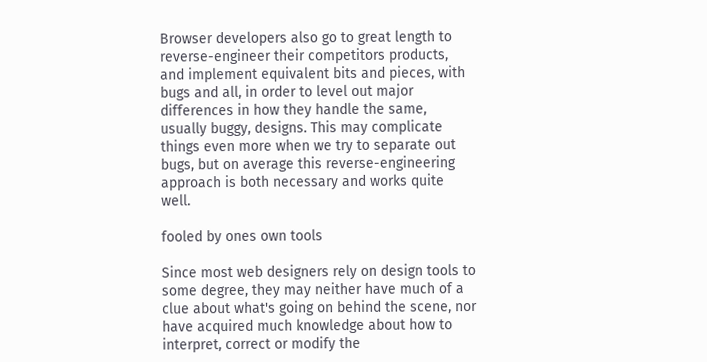Browser developers also go to great length to reverse-engineer their competitors products, and implement equivalent bits and pieces, with bugs and all, in order to level out major differences in how they handle the same, usually buggy, designs. This may complicate things even more when we try to separate out bugs, but on average this reverse-engineering approach is both necessary and works quite well.

fooled by ones own tools

Since most web designers rely on design tools to some degree, they may neither have much of a clue about what's going on behind the scene, nor have acquired much knowledge about how to interpret, correct or modify the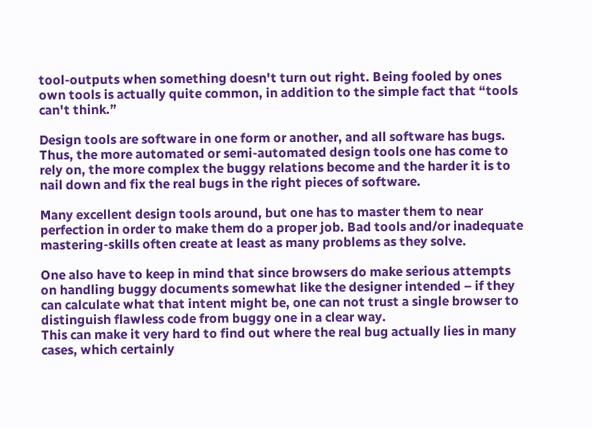tool-outputs when something doesn't turn out right. Being fooled by ones own tools is actually quite common, in addition to the simple fact that “tools can't think.”

Design tools are software in one form or another, and all software has bugs. Thus, the more automated or semi-automated design tools one has come to rely on, the more complex the buggy relations become and the harder it is to nail down and fix the real bugs in the right pieces of software.

Many excellent design tools around, but one has to master them to near perfection in order to make them do a proper job. Bad tools and/or inadequate mastering-skills often create at least as many problems as they solve.

One also have to keep in mind that since browsers do make serious attempts on handling buggy documents somewhat like the designer intended – if they can calculate what that intent might be, one can not trust a single browser to distinguish flawless code from buggy one in a clear way.
This can make it very hard to find out where the real bug actually lies in many cases, which certainly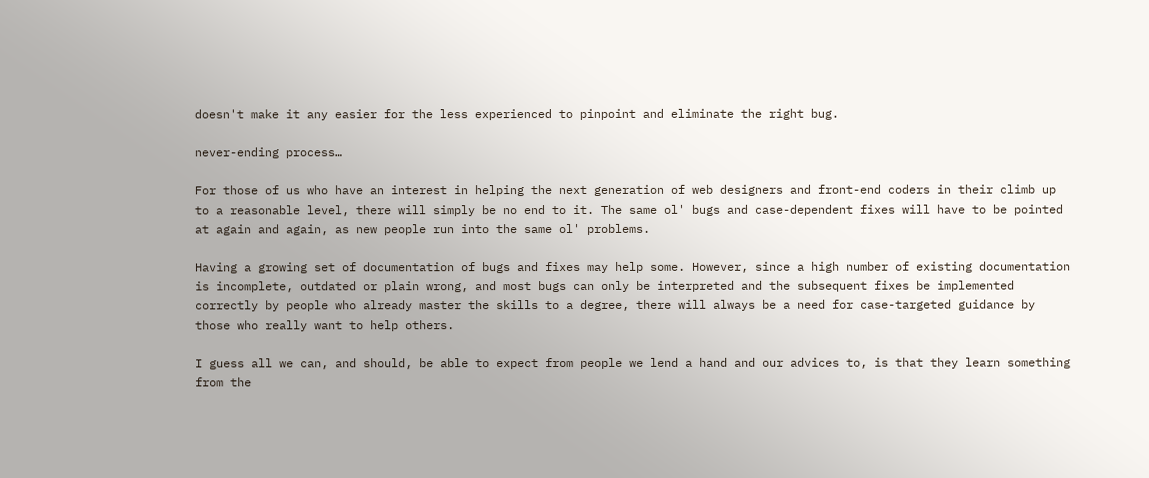doesn't make it any easier for the less experienced to pinpoint and eliminate the right bug.

never-ending process…

For those of us who have an interest in helping the next generation of web designers and front-end coders in their climb up to a reasonable level, there will simply be no end to it. The same ol' bugs and case-dependent fixes will have to be pointed at again and again, as new people run into the same ol' problems.

Having a growing set of documentation of bugs and fixes may help some. However, since a high number of existing documentation is incomplete, outdated or plain wrong, and most bugs can only be interpreted and the subsequent fixes be implemented correctly by people who already master the skills to a degree, there will always be a need for case-targeted guidance by those who really want to help others.

I guess all we can, and should, be able to expect from people we lend a hand and our advices to, is that they learn something from the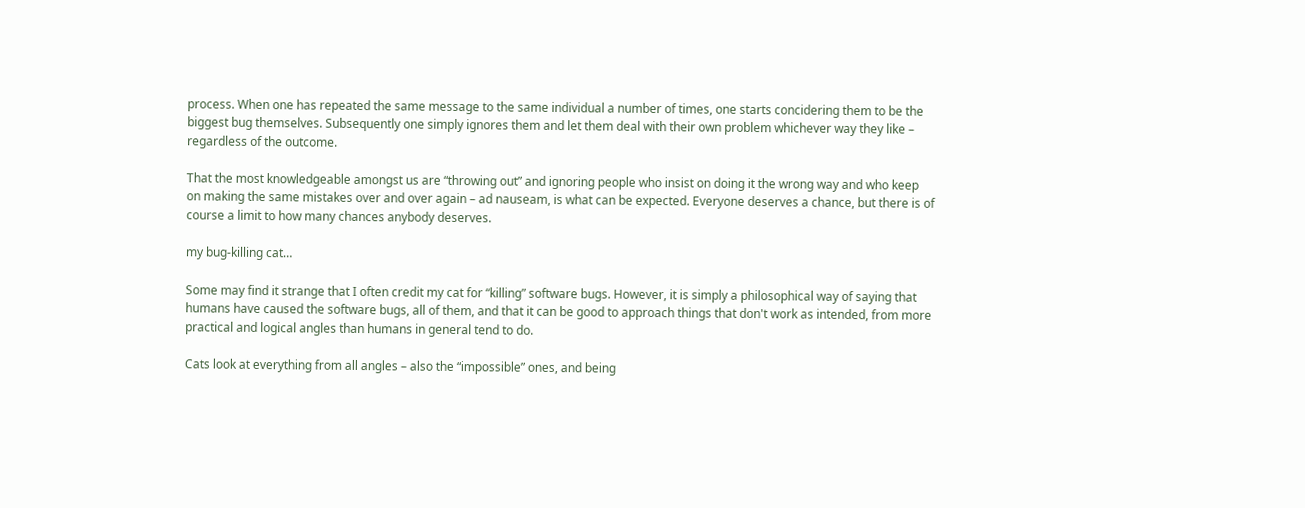process. When one has repeated the same message to the same individual a number of times, one starts concidering them to be the biggest bug themselves. Subsequently one simply ignores them and let them deal with their own problem whichever way they like – regardless of the outcome.

That the most knowledgeable amongst us are “throwing out” and ignoring people who insist on doing it the wrong way and who keep on making the same mistakes over and over again – ad nauseam, is what can be expected. Everyone deserves a chance, but there is of course a limit to how many chances anybody deserves.

my bug-killing cat…

Some may find it strange that I often credit my cat for “killing” software bugs. However, it is simply a philosophical way of saying that humans have caused the software bugs, all of them, and that it can be good to approach things that don't work as intended, from more practical and logical angles than humans in general tend to do.

Cats look at everything from all angles – also the “impossible” ones, and being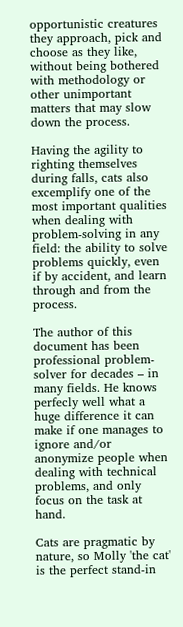opportunistic creatures they approach, pick and choose as they like, without being bothered with methodology or other unimportant matters that may slow down the process.

Having the agility to righting themselves during falls, cats also excemplify one of the most important qualities when dealing with problem-solving in any field: the ability to solve problems quickly, even if by accident, and learn through and from the process.

The author of this document has been professional problem-solver for decades – in many fields. He knows perfecly well what a huge difference it can make if one manages to ignore and/or anonymize people when dealing with technical problems, and only focus on the task at hand.

Cats are pragmatic by nature, so Molly 'the cat' is the perfect stand-in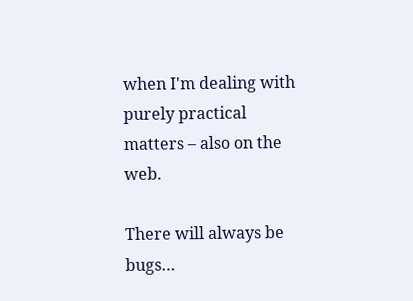when I'm dealing with purely practical matters – also on the web.

There will always be bugs…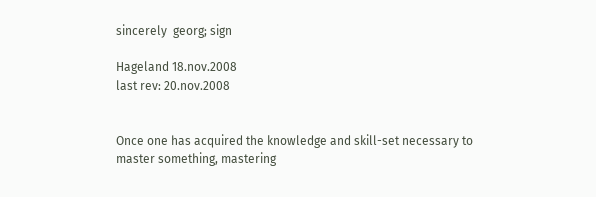sincerely  georg; sign

Hageland 18.nov.2008
last rev: 20.nov.2008


Once one has acquired the knowledge and skill-set necessary to master something, mastering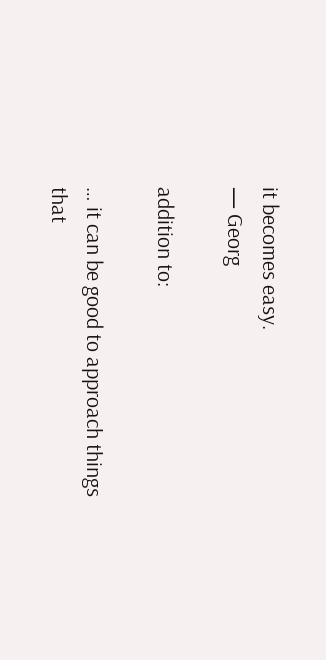it becomes easy.
— Georg

addition to:

… it can be good to approach things that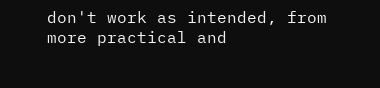don't work as intended, from more practical and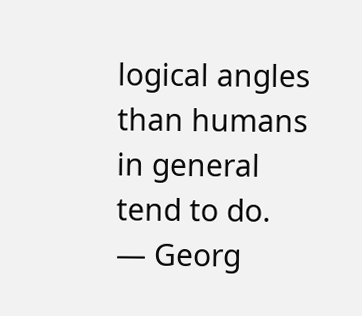logical angles than humans in general tend to do.
— Georg